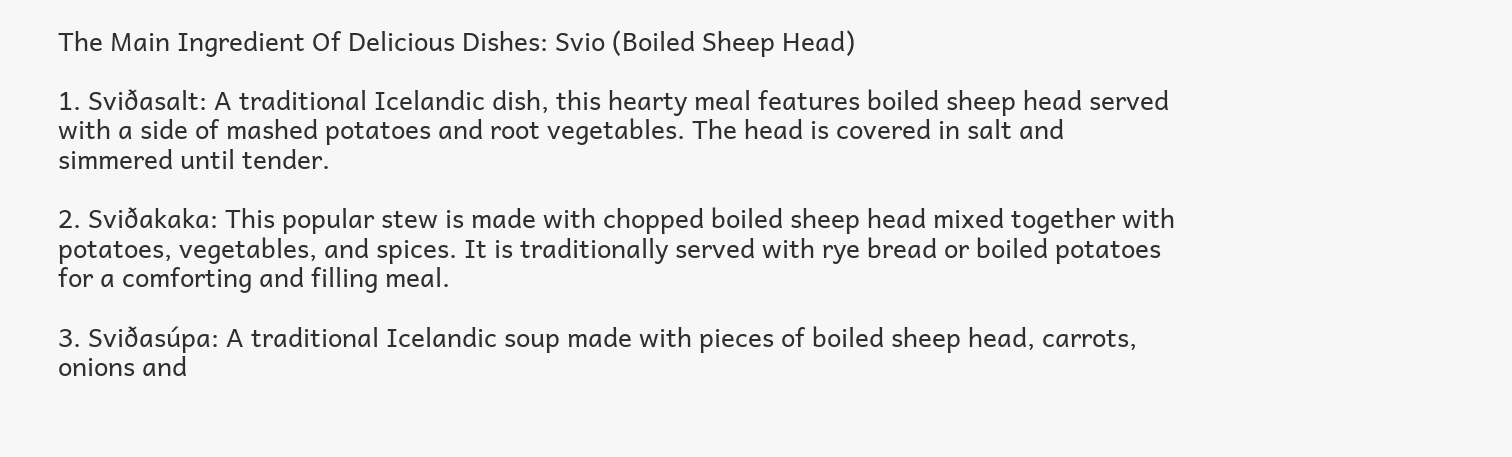The Main Ingredient Of Delicious Dishes: Svio (Boiled Sheep Head)

1. Sviðasalt: A traditional Icelandic dish, this hearty meal features boiled sheep head served with a side of mashed potatoes and root vegetables. The head is covered in salt and simmered until tender.

2. Sviðakaka: This popular stew is made with chopped boiled sheep head mixed together with potatoes, vegetables, and spices. It is traditionally served with rye bread or boiled potatoes for a comforting and filling meal.

3. Sviðasúpa: A traditional Icelandic soup made with pieces of boiled sheep head, carrots, onions and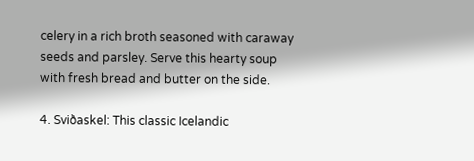celery in a rich broth seasoned with caraway seeds and parsley. Serve this hearty soup with fresh bread and butter on the side.

4. Sviðaskel: This classic Icelandic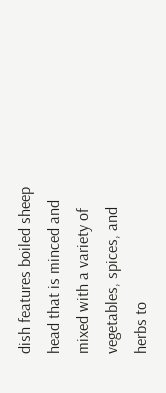dish features boiled sheep head that is minced and mixed with a variety of vegetables, spices, and herbs to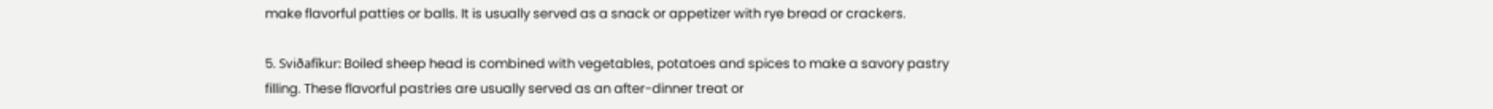make flavorful patties or balls. It is usually served as a snack or appetizer with rye bread or crackers.

5. Sviðafíkur: Boiled sheep head is combined with vegetables, potatoes and spices to make a savory pastry filling. These flavorful pastries are usually served as an after-dinner treat or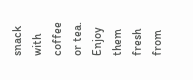snack with coffee or tea. Enjoy them fresh from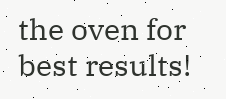the oven for best results!